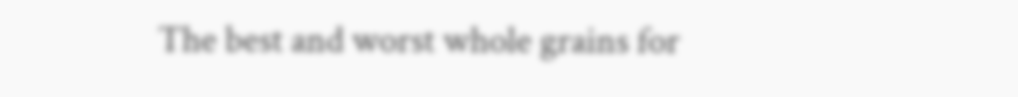The best and worst whole grains for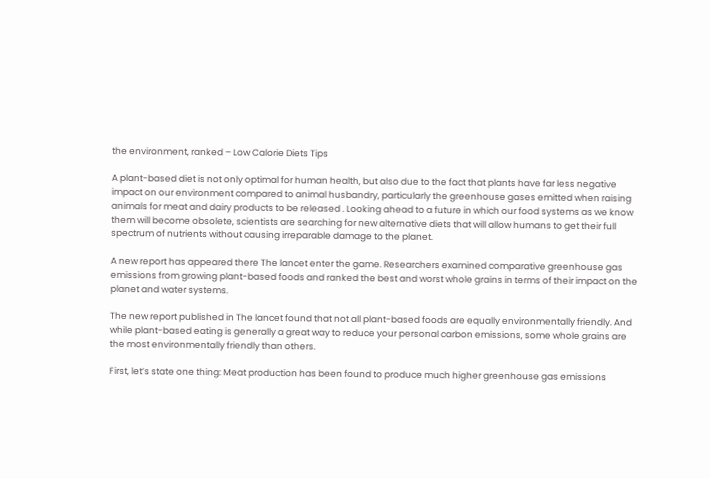the environment, ranked – Low Calorie Diets Tips

A plant-based diet is not only optimal for human health, but also due to the fact that plants have far less negative impact on our environment compared to animal husbandry, particularly the greenhouse gases emitted when raising animals for meat and dairy products to be released . Looking ahead to a future in which our food systems as we know them will become obsolete, scientists are searching for new alternative diets that will allow humans to get their full spectrum of nutrients without causing irreparable damage to the planet.

A new report has appeared there The lancet enter the game. Researchers examined comparative greenhouse gas emissions from growing plant-based foods and ranked the best and worst whole grains in terms of their impact on the planet and water systems.

The new report published in The lancet found that not all plant-based foods are equally environmentally friendly. And while plant-based eating is generally a great way to reduce your personal carbon emissions, some whole grains are the most environmentally friendly than others.

First, let’s state one thing: Meat production has been found to produce much higher greenhouse gas emissions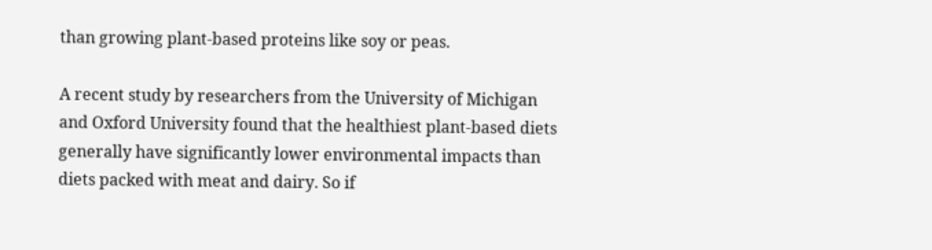than growing plant-based proteins like soy or peas.

A recent study by researchers from the University of Michigan and Oxford University found that the healthiest plant-based diets generally have significantly lower environmental impacts than diets packed with meat and dairy. So if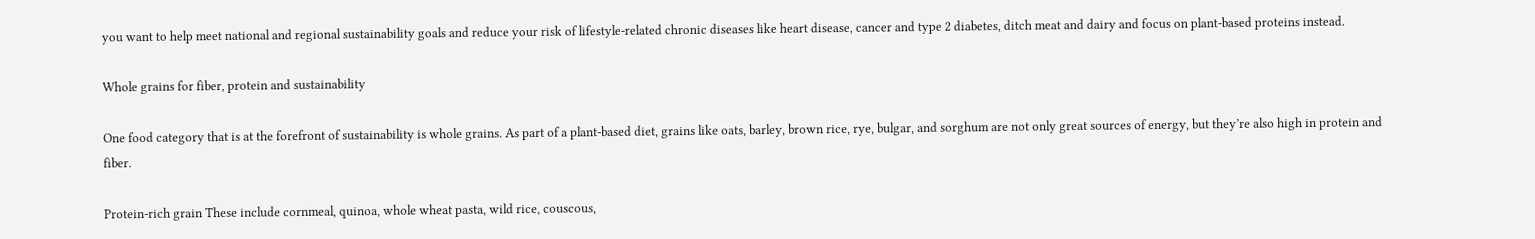you want to help meet national and regional sustainability goals and reduce your risk of lifestyle-related chronic diseases like heart disease, cancer and type 2 diabetes, ditch meat and dairy and focus on plant-based proteins instead.

Whole grains for fiber, protein and sustainability

One food category that is at the forefront of sustainability is whole grains. As part of a plant-based diet, grains like oats, barley, brown rice, rye, bulgar, and sorghum are not only great sources of energy, but they’re also high in protein and fiber.

Protein-rich grain These include cornmeal, quinoa, whole wheat pasta, wild rice, couscous,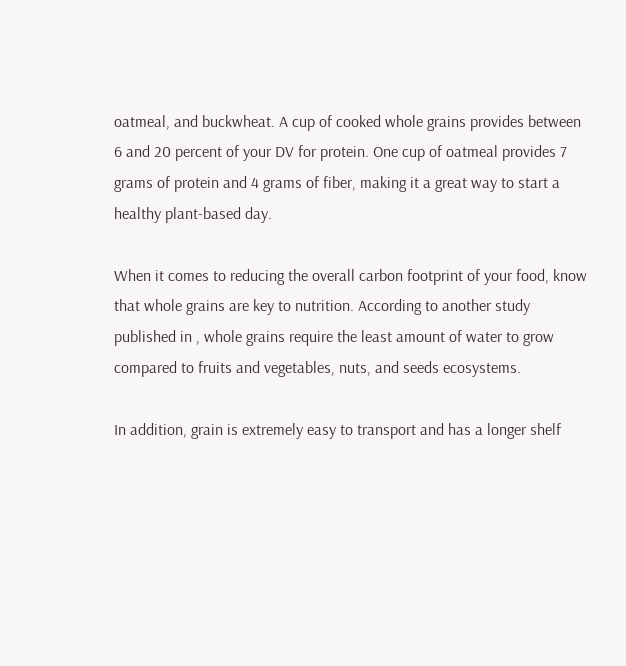oatmeal, and buckwheat. A cup of cooked whole grains provides between 6 and 20 percent of your DV for protein. One cup of oatmeal provides 7 grams of protein and 4 grams of fiber, making it a great way to start a healthy plant-based day.

When it comes to reducing the overall carbon footprint of your food, know that whole grains are key to nutrition. According to another study published in , whole grains require the least amount of water to grow compared to fruits and vegetables, nuts, and seeds ecosystems.

In addition, grain is extremely easy to transport and has a longer shelf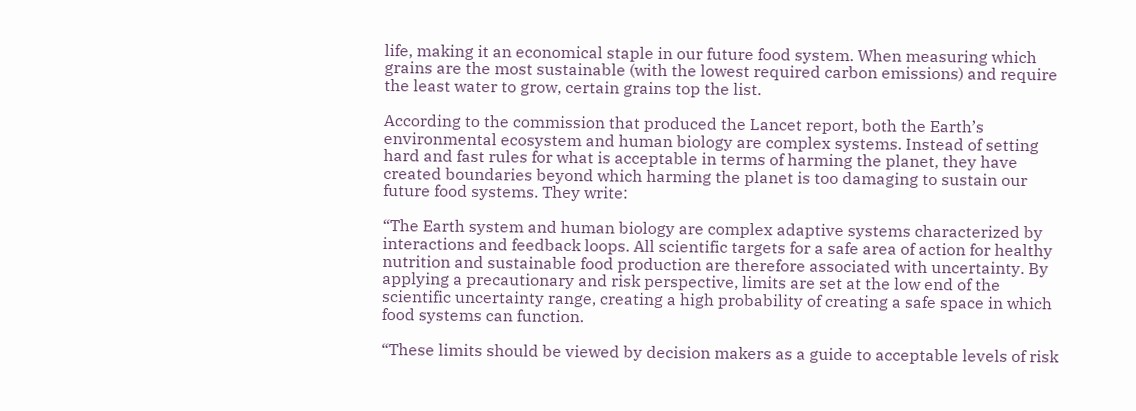life, making it an economical staple in our future food system. When measuring which grains are the most sustainable (with the lowest required carbon emissions) and require the least water to grow, certain grains top the list.

According to the commission that produced the Lancet report, both the Earth’s environmental ecosystem and human biology are complex systems. Instead of setting hard and fast rules for what is acceptable in terms of harming the planet, they have created boundaries beyond which harming the planet is too damaging to sustain our future food systems. They write:

“The Earth system and human biology are complex adaptive systems characterized by interactions and feedback loops. All scientific targets for a safe area of action for healthy nutrition and sustainable food production are therefore associated with uncertainty. By applying a precautionary and risk perspective, limits are set at the low end of the scientific uncertainty range, creating a high probability of creating a safe space in which food systems can function.

“These limits should be viewed by decision makers as a guide to acceptable levels of risk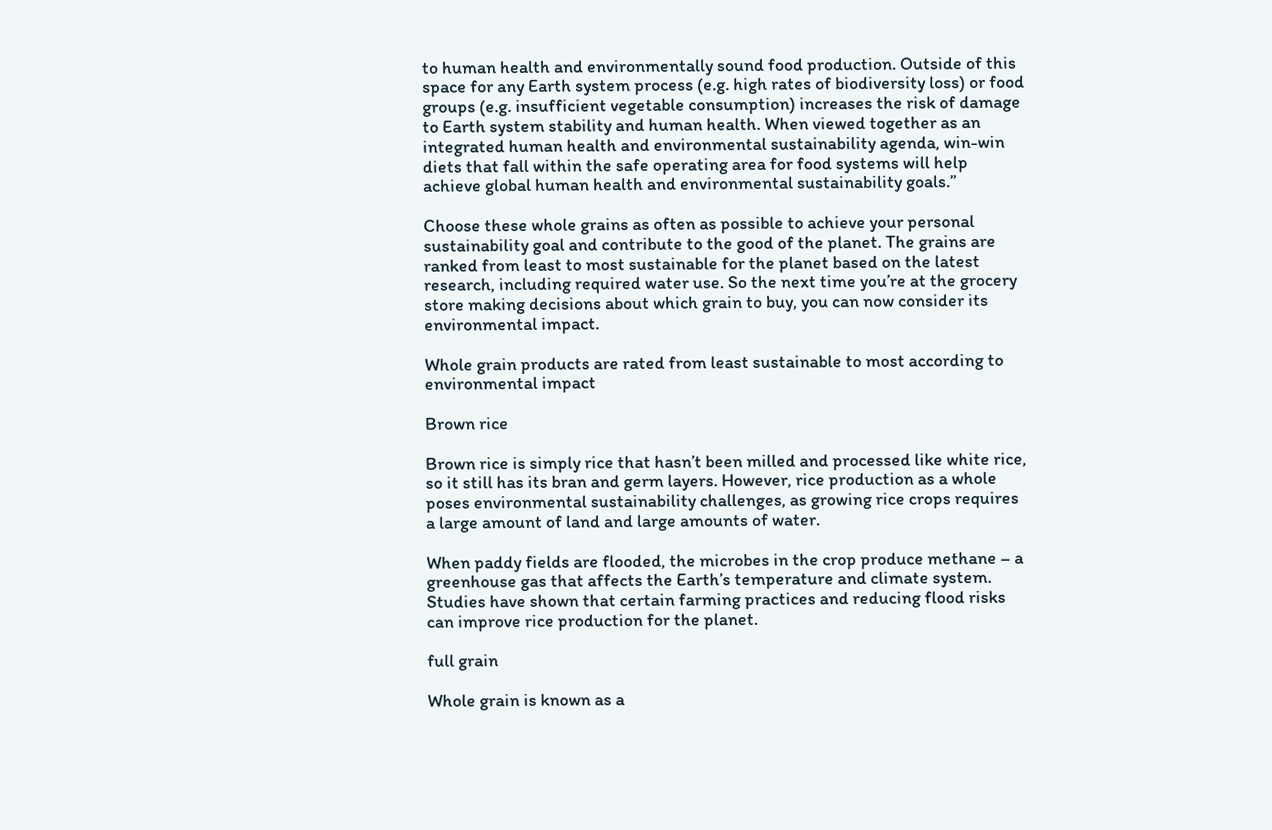to human health and environmentally sound food production. Outside of this space for any Earth system process (e.g. high rates of biodiversity loss) or food groups (e.g. insufficient vegetable consumption) increases the risk of damage to Earth system stability and human health. When viewed together as an integrated human health and environmental sustainability agenda, win-win diets that fall within the safe operating area for food systems will help achieve global human health and environmental sustainability goals.”

Choose these whole grains as often as possible to achieve your personal sustainability goal and contribute to the good of the planet. The grains are ranked from least to most sustainable for the planet based on the latest research, including required water use. So the next time you’re at the grocery store making decisions about which grain to buy, you can now consider its environmental impact.

Whole grain products are rated from least sustainable to most according to environmental impact

Brown rice

Brown rice is simply rice that hasn’t been milled and processed like white rice, so it still has its bran and germ layers. However, rice production as a whole poses environmental sustainability challenges, as growing rice crops requires a large amount of land and large amounts of water.

When paddy fields are flooded, the microbes in the crop produce methane – a greenhouse gas that affects the Earth’s temperature and climate system. Studies have shown that certain farming practices and reducing flood risks can improve rice production for the planet.

full grain

Whole grain is known as a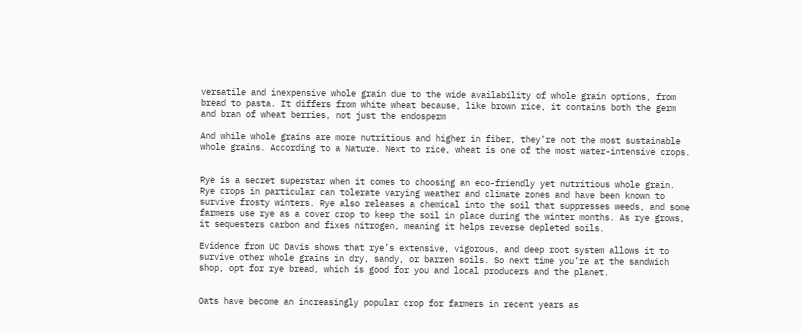versatile and inexpensive whole grain due to the wide availability of whole grain options, from bread to pasta. It differs from white wheat because, like brown rice, it contains both the germ and bran of wheat berries, not just the endosperm

And while whole grains are more nutritious and higher in fiber, they’re not the most sustainable whole grains. According to a Nature. Next to rice, wheat is one of the most water-intensive crops.


Rye is a secret superstar when it comes to choosing an eco-friendly yet nutritious whole grain. Rye crops in particular can tolerate varying weather and climate zones and have been known to survive frosty winters. Rye also releases a chemical into the soil that suppresses weeds, and some farmers use rye as a cover crop to keep the soil in place during the winter months. As rye grows, it sequesters carbon and fixes nitrogen, meaning it helps reverse depleted soils.

Evidence from UC Davis shows that rye’s extensive, vigorous, and deep root system allows it to survive other whole grains in dry, sandy, or barren soils. So next time you’re at the sandwich shop, opt for rye bread, which is good for you and local producers and the planet.


Oats have become an increasingly popular crop for farmers in recent years as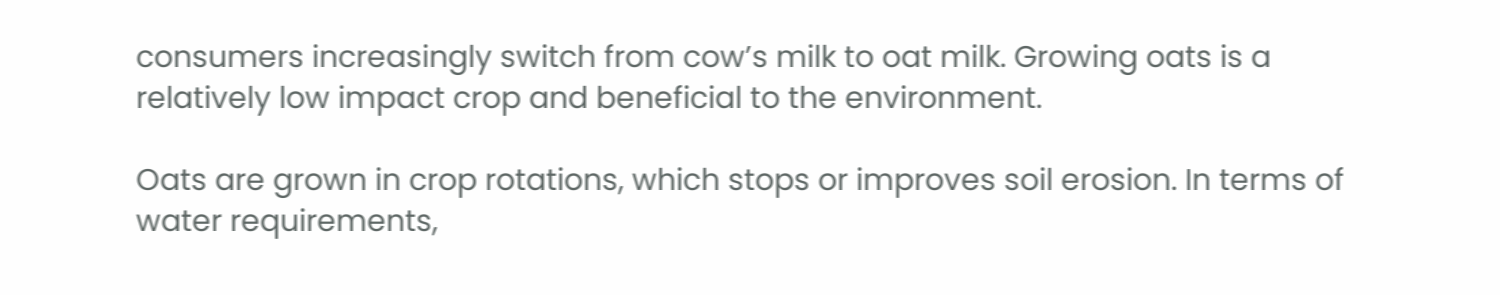consumers increasingly switch from cow’s milk to oat milk. Growing oats is a relatively low impact crop and beneficial to the environment.

Oats are grown in crop rotations, which stops or improves soil erosion. In terms of water requirements,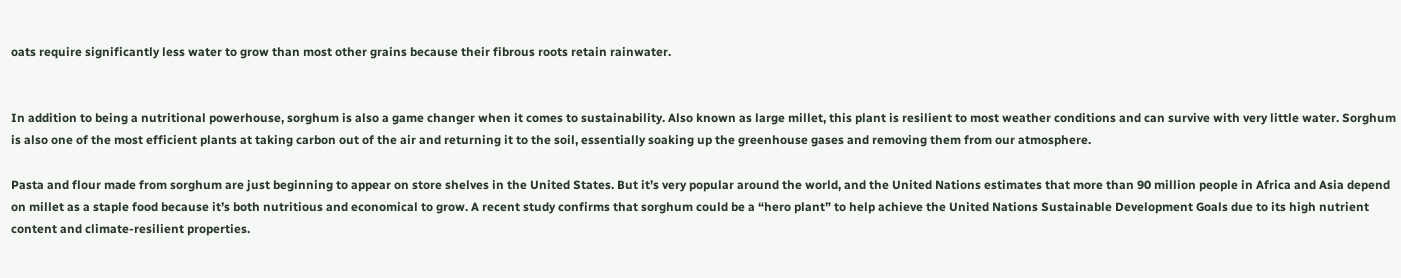oats require significantly less water to grow than most other grains because their fibrous roots retain rainwater.


In addition to being a nutritional powerhouse, sorghum is also a game changer when it comes to sustainability. Also known as large millet, this plant is resilient to most weather conditions and can survive with very little water. Sorghum is also one of the most efficient plants at taking carbon out of the air and returning it to the soil, essentially soaking up the greenhouse gases and removing them from our atmosphere.

Pasta and flour made from sorghum are just beginning to appear on store shelves in the United States. But it’s very popular around the world, and the United Nations estimates that more than 90 million people in Africa and Asia depend on millet as a staple food because it’s both nutritious and economical to grow. A recent study confirms that sorghum could be a “hero plant” to help achieve the United Nations Sustainable Development Goals due to its high nutrient content and climate-resilient properties.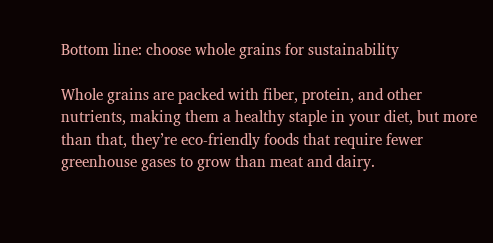Bottom line: choose whole grains for sustainability

Whole grains are packed with fiber, protein, and other nutrients, making them a healthy staple in your diet, but more than that, they’re eco-friendly foods that require fewer greenhouse gases to grow than meat and dairy.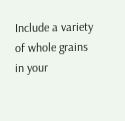Include a variety of whole grains in your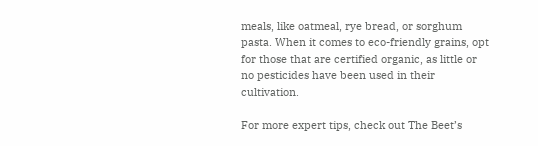meals, like oatmeal, rye bread, or sorghum pasta. When it comes to eco-friendly grains, opt for those that are certified organic, as little or no pesticides have been used in their cultivation.

For more expert tips, check out The Beet’s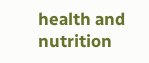health and nutrition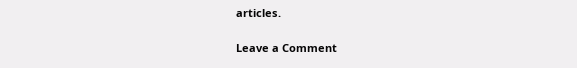articles.

Leave a Comment